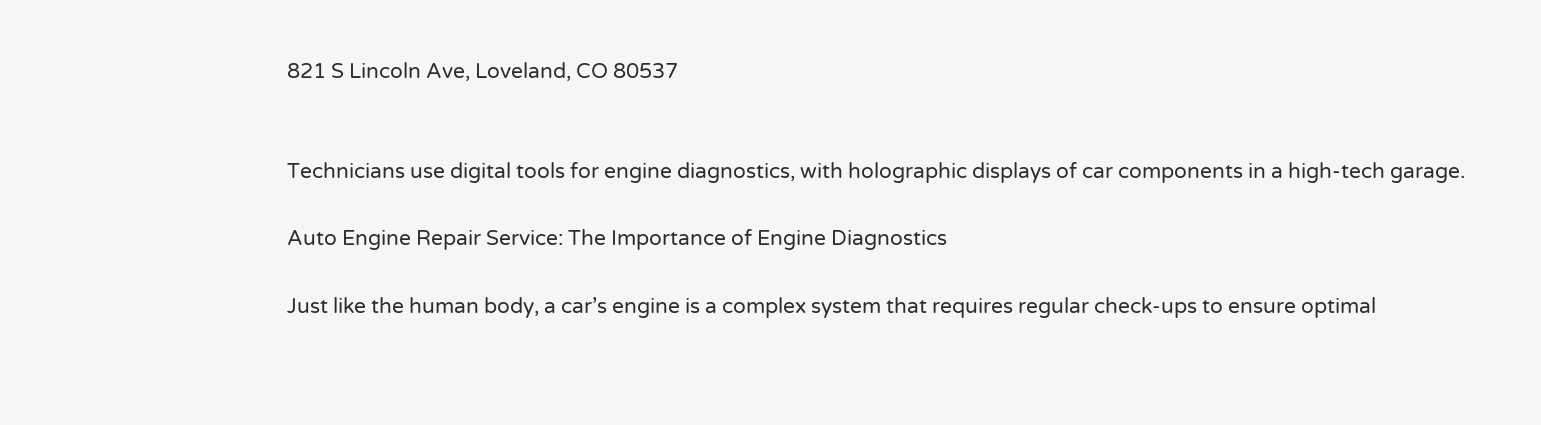821 S Lincoln Ave, Loveland, CO 80537


Technicians use digital tools for engine diagnostics, with holographic displays of car components in a high-tech garage.

Auto Engine Repair Service: The Importance of Engine Diagnostics

Just like the human body, a car’s engine is a complex system that requires regular check-ups to ensure optimal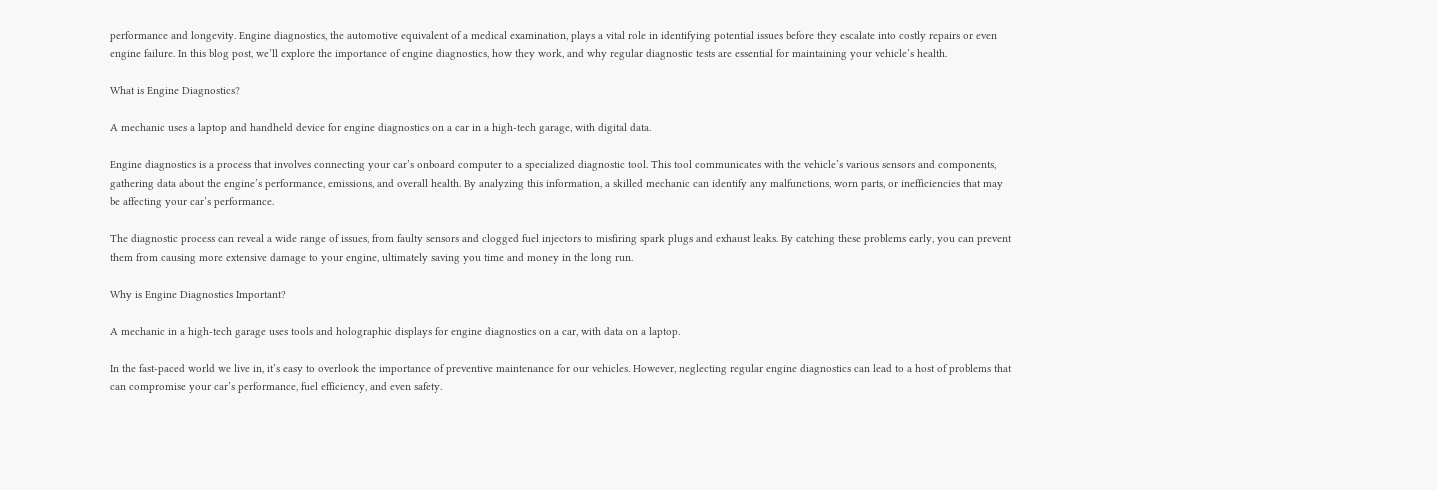performance and longevity. Engine diagnostics, the automotive equivalent of a medical examination, plays a vital role in identifying potential issues before they escalate into costly repairs or even engine failure. In this blog post, we’ll explore the importance of engine diagnostics, how they work, and why regular diagnostic tests are essential for maintaining your vehicle’s health.

What is Engine Diagnostics?

A mechanic uses a laptop and handheld device for engine diagnostics on a car in a high-tech garage, with digital data.

Engine diagnostics is a process that involves connecting your car’s onboard computer to a specialized diagnostic tool. This tool communicates with the vehicle’s various sensors and components, gathering data about the engine’s performance, emissions, and overall health. By analyzing this information, a skilled mechanic can identify any malfunctions, worn parts, or inefficiencies that may be affecting your car’s performance.

The diagnostic process can reveal a wide range of issues, from faulty sensors and clogged fuel injectors to misfiring spark plugs and exhaust leaks. By catching these problems early, you can prevent them from causing more extensive damage to your engine, ultimately saving you time and money in the long run.

Why is Engine Diagnostics Important?

A mechanic in a high-tech garage uses tools and holographic displays for engine diagnostics on a car, with data on a laptop.

In the fast-paced world we live in, it’s easy to overlook the importance of preventive maintenance for our vehicles. However, neglecting regular engine diagnostics can lead to a host of problems that can compromise your car’s performance, fuel efficiency, and even safety.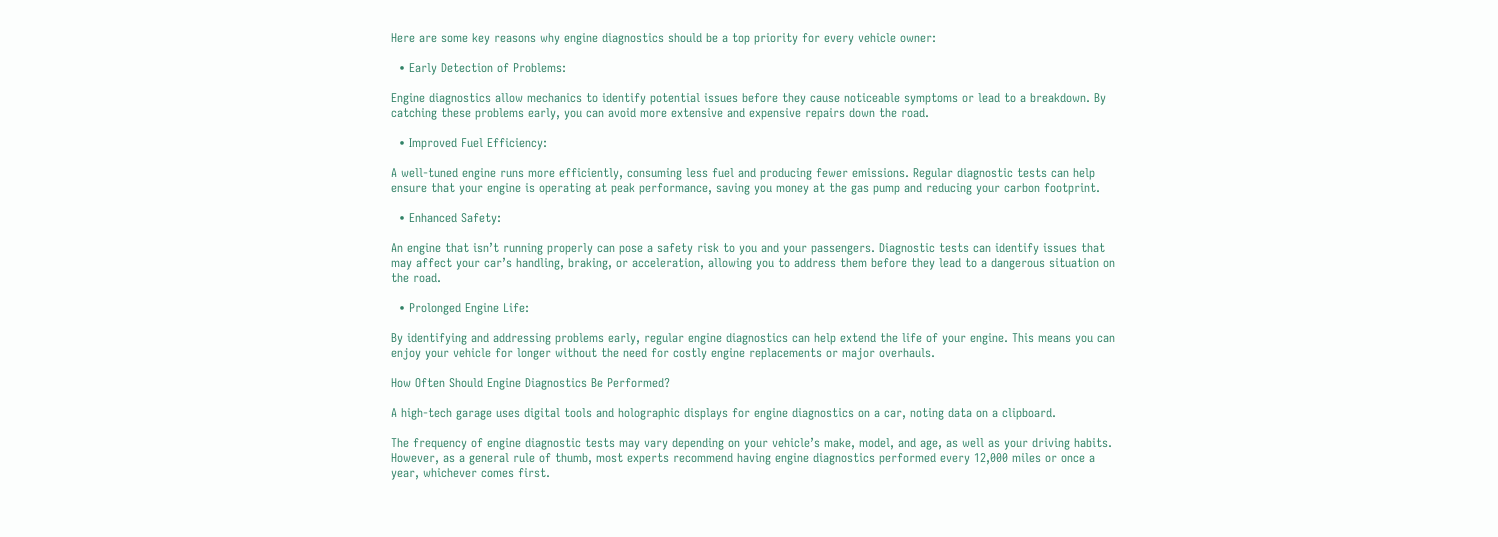Here are some key reasons why engine diagnostics should be a top priority for every vehicle owner:

  • Early Detection of Problems:

Engine diagnostics allow mechanics to identify potential issues before they cause noticeable symptoms or lead to a breakdown. By catching these problems early, you can avoid more extensive and expensive repairs down the road.

  • Improved Fuel Efficiency:

A well-tuned engine runs more efficiently, consuming less fuel and producing fewer emissions. Regular diagnostic tests can help ensure that your engine is operating at peak performance, saving you money at the gas pump and reducing your carbon footprint.

  • Enhanced Safety:

An engine that isn’t running properly can pose a safety risk to you and your passengers. Diagnostic tests can identify issues that may affect your car’s handling, braking, or acceleration, allowing you to address them before they lead to a dangerous situation on the road.

  • Prolonged Engine Life:

By identifying and addressing problems early, regular engine diagnostics can help extend the life of your engine. This means you can enjoy your vehicle for longer without the need for costly engine replacements or major overhauls.

How Often Should Engine Diagnostics Be Performed?

A high-tech garage uses digital tools and holographic displays for engine diagnostics on a car, noting data on a clipboard.

The frequency of engine diagnostic tests may vary depending on your vehicle’s make, model, and age, as well as your driving habits. However, as a general rule of thumb, most experts recommend having engine diagnostics performed every 12,000 miles or once a year, whichever comes first.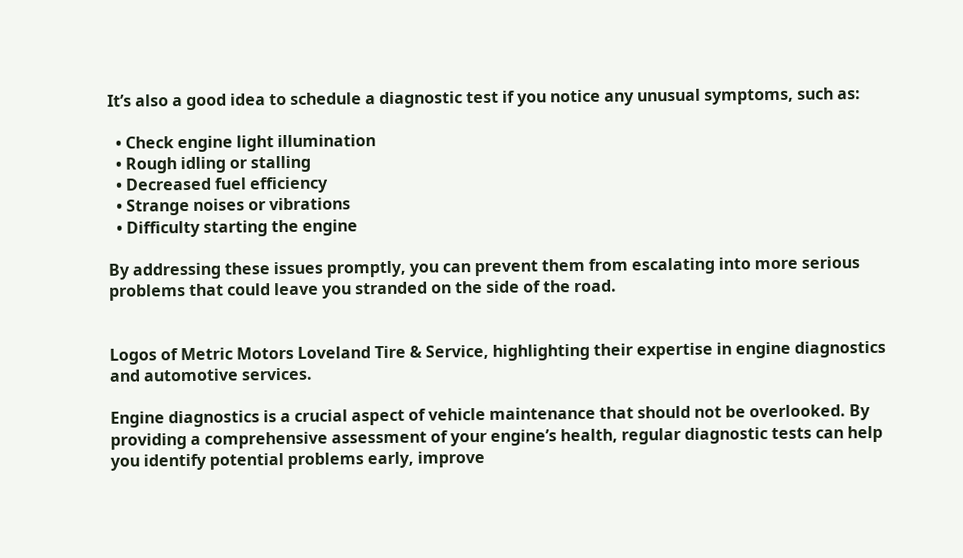It’s also a good idea to schedule a diagnostic test if you notice any unusual symptoms, such as:

  • Check engine light illumination
  • Rough idling or stalling
  • Decreased fuel efficiency
  • Strange noises or vibrations
  • Difficulty starting the engine

By addressing these issues promptly, you can prevent them from escalating into more serious problems that could leave you stranded on the side of the road.


Logos of Metric Motors Loveland Tire & Service, highlighting their expertise in engine diagnostics and automotive services.

Engine diagnostics is a crucial aspect of vehicle maintenance that should not be overlooked. By providing a comprehensive assessment of your engine’s health, regular diagnostic tests can help you identify potential problems early, improve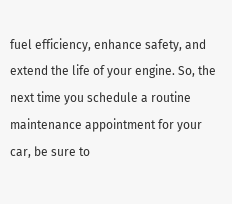fuel efficiency, enhance safety, and extend the life of your engine. So, the next time you schedule a routine maintenance appointment for your car, be sure to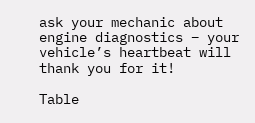ask your mechanic about engine diagnostics – your vehicle’s heartbeat will thank you for it!

Table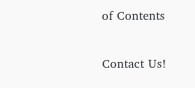of Contents

Contact Us!